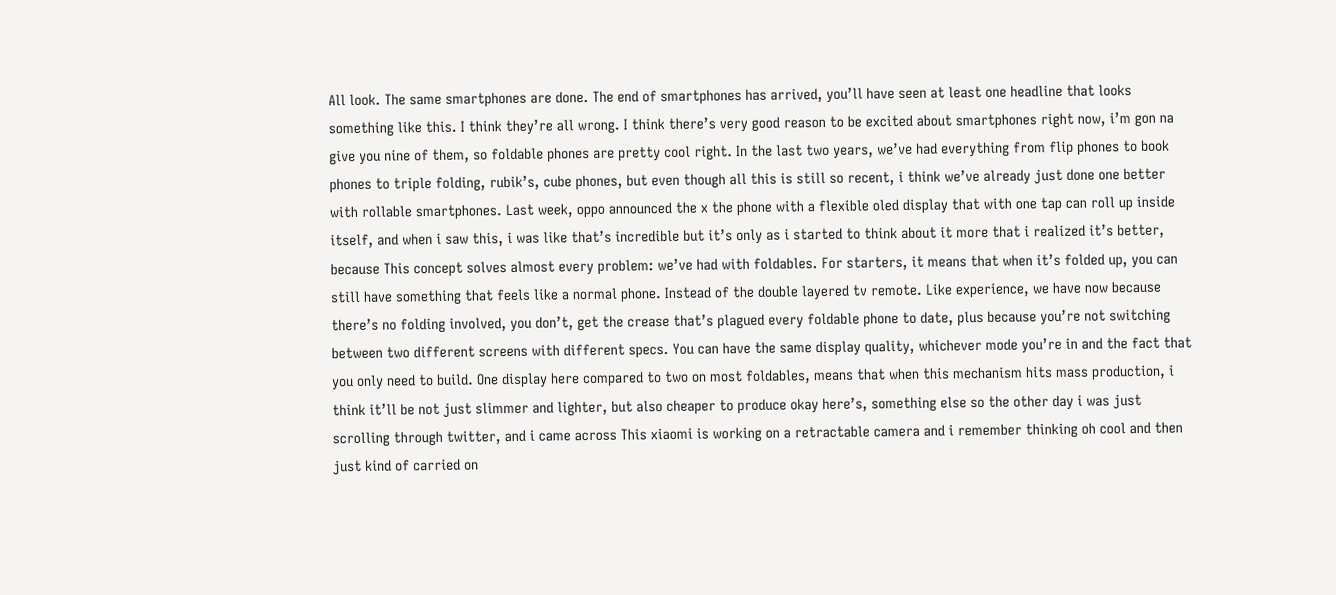All look. The same smartphones are done. The end of smartphones has arrived, you’ll have seen at least one headline that looks something like this. I think they’re all wrong. I think there’s very good reason to be excited about smartphones right now, i’m gon na give you nine of them, so foldable phones are pretty cool right. In the last two years, we’ve had everything from flip phones to book phones to triple folding, rubik’s, cube phones, but even though all this is still so recent, i think we’ve already just done one better with rollable smartphones. Last week, oppo announced the x the phone with a flexible oled display that with one tap can roll up inside itself, and when i saw this, i was like that’s incredible but it’s only as i started to think about it more that i realized it’s better, because This concept solves almost every problem: we’ve had with foldables. For starters, it means that when it’s folded up, you can still have something that feels like a normal phone. Instead of the double layered tv remote. Like experience, we have now because there’s no folding involved, you don’t, get the crease that’s plagued every foldable phone to date, plus because you’re not switching between two different screens with different specs. You can have the same display quality, whichever mode you’re in and the fact that you only need to build. One display here compared to two on most foldables, means that when this mechanism hits mass production, i think it’ll be not just slimmer and lighter, but also cheaper to produce okay here’s, something else so the other day i was just scrolling through twitter, and i came across This xiaomi is working on a retractable camera and i remember thinking oh cool and then just kind of carried on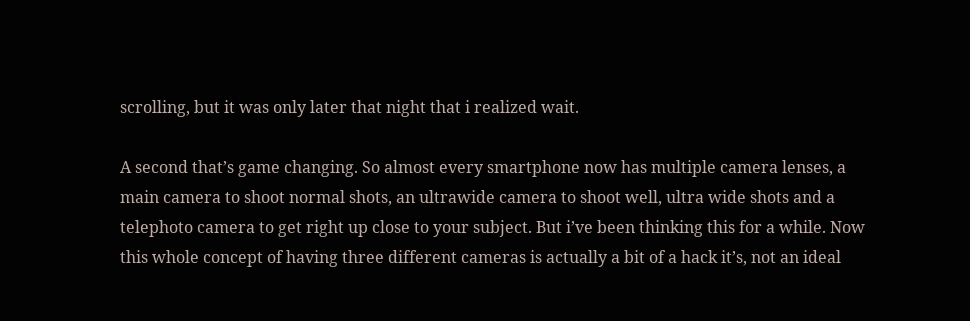scrolling, but it was only later that night that i realized wait.

A second that’s game changing. So almost every smartphone now has multiple camera lenses, a main camera to shoot normal shots, an ultrawide camera to shoot well, ultra wide shots and a telephoto camera to get right up close to your subject. But i’ve been thinking this for a while. Now this whole concept of having three different cameras is actually a bit of a hack it’s, not an ideal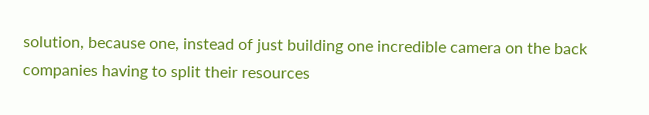solution, because one, instead of just building one incredible camera on the back companies having to split their resources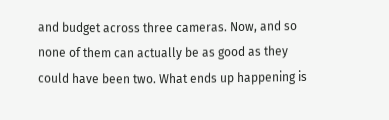and budget across three cameras. Now, and so none of them can actually be as good as they could have been two. What ends up happening is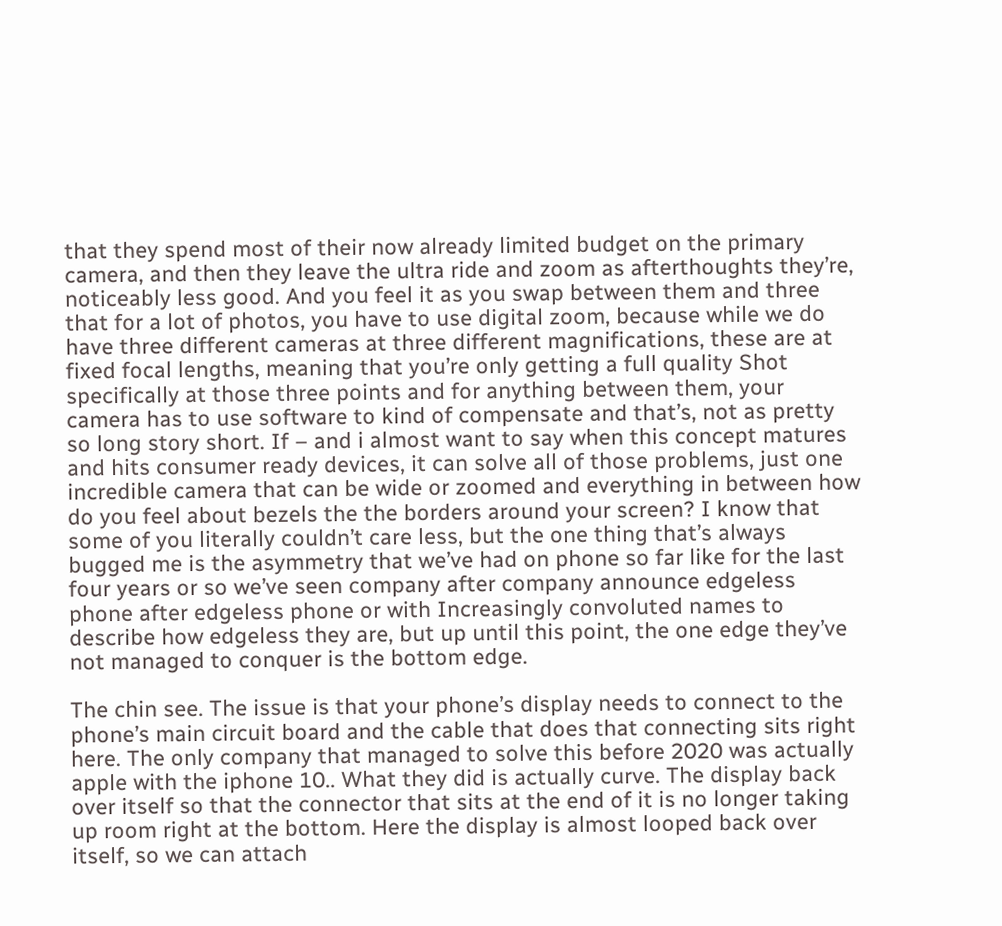that they spend most of their now already limited budget on the primary camera, and then they leave the ultra ride and zoom as afterthoughts they’re, noticeably less good. And you feel it as you swap between them and three that for a lot of photos, you have to use digital zoom, because while we do have three different cameras at three different magnifications, these are at fixed focal lengths, meaning that you’re only getting a full quality Shot specifically at those three points and for anything between them, your camera has to use software to kind of compensate and that’s, not as pretty so long story short. If – and i almost want to say when this concept matures and hits consumer ready devices, it can solve all of those problems, just one incredible camera that can be wide or zoomed and everything in between how do you feel about bezels the the borders around your screen? I know that some of you literally couldn’t care less, but the one thing that’s always bugged me is the asymmetry that we’ve had on phone so far like for the last four years or so we’ve seen company after company announce edgeless phone after edgeless phone or with Increasingly convoluted names to describe how edgeless they are, but up until this point, the one edge they’ve not managed to conquer is the bottom edge.

The chin see. The issue is that your phone’s display needs to connect to the phone’s main circuit board and the cable that does that connecting sits right here. The only company that managed to solve this before 2020 was actually apple with the iphone 10.. What they did is actually curve. The display back over itself so that the connector that sits at the end of it is no longer taking up room right at the bottom. Here the display is almost looped back over itself, so we can attach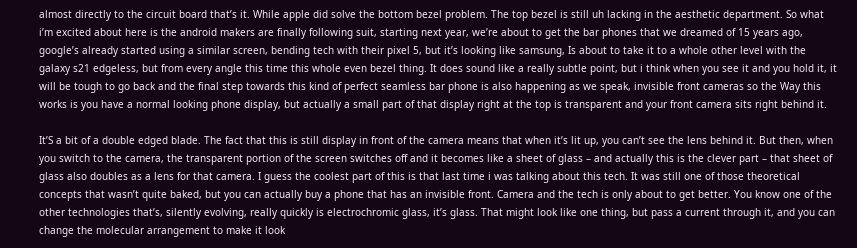almost directly to the circuit board that’s it. While apple did solve the bottom bezel problem. The top bezel is still uh lacking in the aesthetic department. So what i’m excited about here is the android makers are finally following suit, starting next year, we’re about to get the bar phones that we dreamed of 15 years ago, google’s already started using a similar screen, bending tech with their pixel 5, but it’s looking like samsung, Is about to take it to a whole other level with the galaxy s21 edgeless, but from every angle this time this whole even bezel thing. It does sound like a really subtle point, but i think when you see it and you hold it, it will be tough to go back and the final step towards this kind of perfect seamless bar phone is also happening as we speak, invisible front cameras so the Way this works is you have a normal looking phone display, but actually a small part of that display right at the top is transparent and your front camera sits right behind it.

It’S a bit of a double edged blade. The fact that this is still display in front of the camera means that when it’s lit up, you can’t see the lens behind it. But then, when you switch to the camera, the transparent portion of the screen switches off and it becomes like a sheet of glass – and actually this is the clever part – that sheet of glass also doubles as a lens for that camera. I guess the coolest part of this is that last time i was talking about this tech. It was still one of those theoretical concepts that wasn’t quite baked, but you can actually buy a phone that has an invisible front. Camera and the tech is only about to get better. You know one of the other technologies that’s, silently evolving, really quickly is electrochromic glass, it’s glass. That might look like one thing, but pass a current through it, and you can change the molecular arrangement to make it look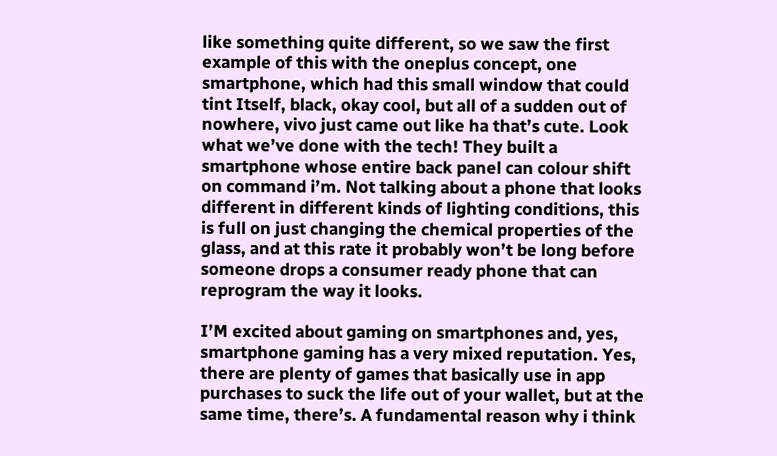like something quite different, so we saw the first example of this with the oneplus concept, one smartphone, which had this small window that could tint Itself, black, okay cool, but all of a sudden out of nowhere, vivo just came out like ha that’s cute. Look what we’ve done with the tech! They built a smartphone whose entire back panel can colour shift on command i’m. Not talking about a phone that looks different in different kinds of lighting conditions, this is full on just changing the chemical properties of the glass, and at this rate it probably won’t be long before someone drops a consumer ready phone that can reprogram the way it looks.

I’M excited about gaming on smartphones and, yes, smartphone gaming has a very mixed reputation. Yes, there are plenty of games that basically use in app purchases to suck the life out of your wallet, but at the same time, there’s. A fundamental reason why i think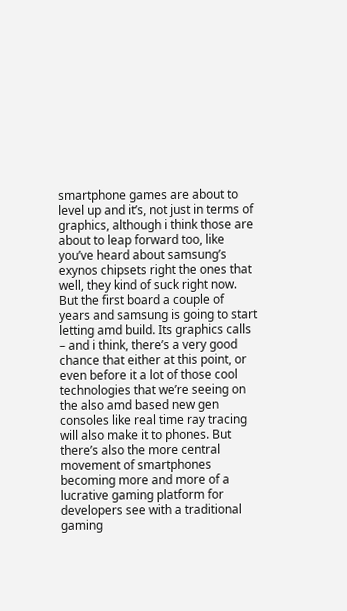smartphone games are about to level up and it’s, not just in terms of graphics, although i think those are about to leap forward too, like you’ve heard about samsung’s exynos chipsets right the ones that well, they kind of suck right now. But the first board a couple of years and samsung is going to start letting amd build. Its graphics calls – and i think, there’s a very good chance that either at this point, or even before it a lot of those cool technologies that we’re seeing on the also amd based new gen consoles like real time ray tracing will also make it to phones. But there’s also the more central movement of smartphones becoming more and more of a lucrative gaming platform for developers see with a traditional gaming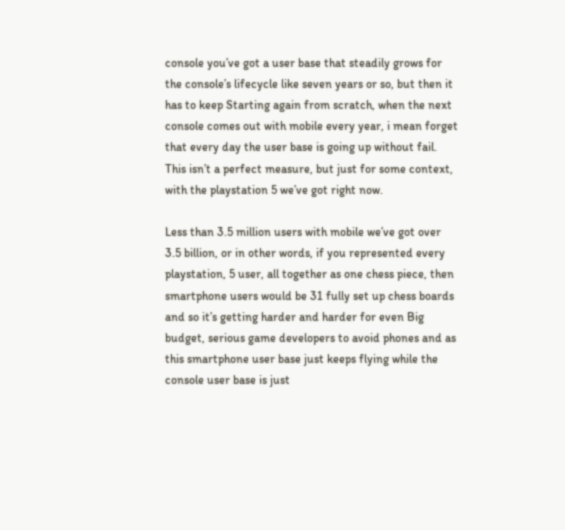console you’ve got a user base that steadily grows for the console’s lifecycle like seven years or so, but then it has to keep Starting again from scratch, when the next console comes out with mobile every year, i mean forget that every day the user base is going up without fail. This isn’t a perfect measure, but just for some context, with the playstation 5 we’ve got right now.

Less than 3.5 million users with mobile we’ve got over 3.5 billion, or in other words, if you represented every playstation, 5 user, all together as one chess piece, then smartphone users would be 31 fully set up chess boards and so it’s getting harder and harder for even Big budget, serious game developers to avoid phones and as this smartphone user base just keeps flying while the console user base is just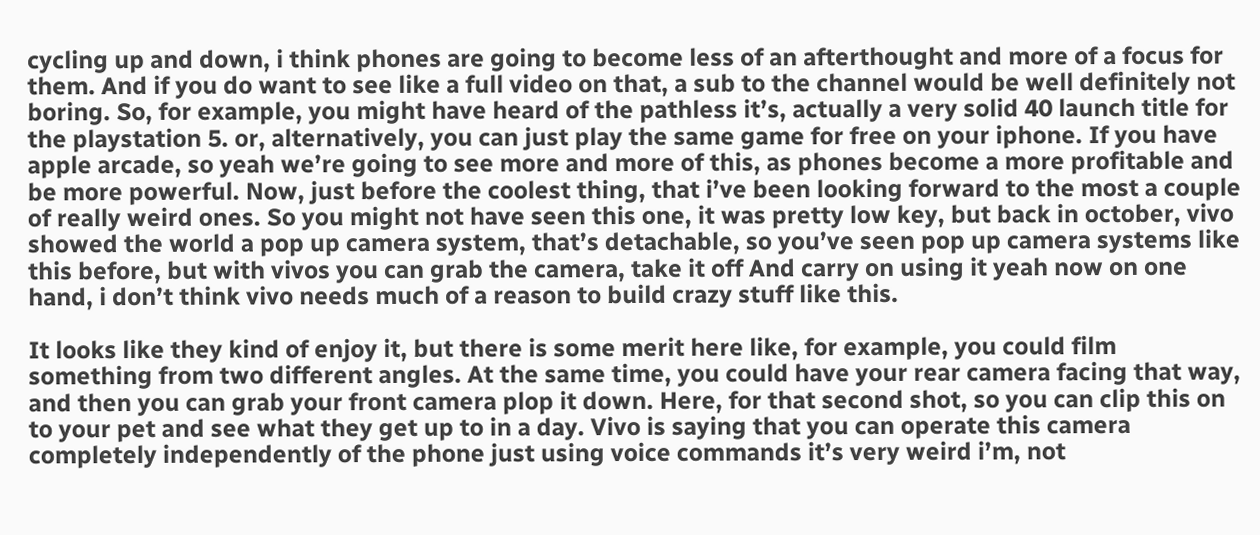cycling up and down, i think phones are going to become less of an afterthought and more of a focus for them. And if you do want to see like a full video on that, a sub to the channel would be well definitely not boring. So, for example, you might have heard of the pathless it’s, actually a very solid 40 launch title for the playstation 5. or, alternatively, you can just play the same game for free on your iphone. If you have apple arcade, so yeah we’re going to see more and more of this, as phones become a more profitable and be more powerful. Now, just before the coolest thing, that i’ve been looking forward to the most a couple of really weird ones. So you might not have seen this one, it was pretty low key, but back in october, vivo showed the world a pop up camera system, that’s detachable, so you’ve seen pop up camera systems like this before, but with vivos you can grab the camera, take it off And carry on using it yeah now on one hand, i don’t think vivo needs much of a reason to build crazy stuff like this.

It looks like they kind of enjoy it, but there is some merit here like, for example, you could film something from two different angles. At the same time, you could have your rear camera facing that way, and then you can grab your front camera plop it down. Here, for that second shot, so you can clip this on to your pet and see what they get up to in a day. Vivo is saying that you can operate this camera completely independently of the phone just using voice commands it’s very weird i’m, not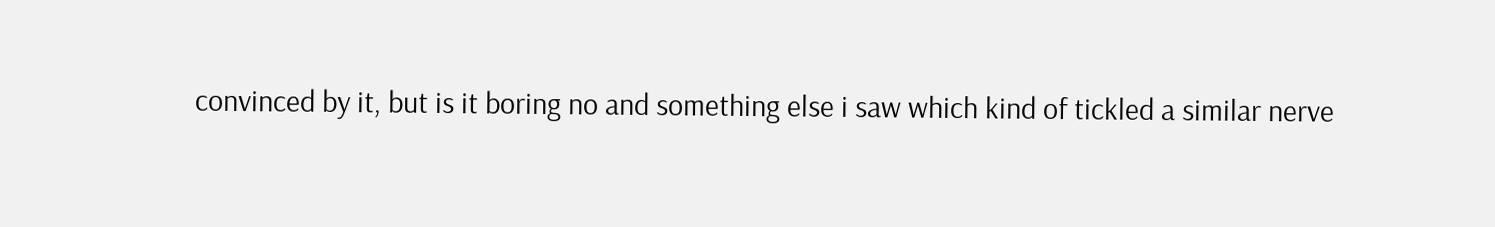convinced by it, but is it boring no and something else i saw which kind of tickled a similar nerve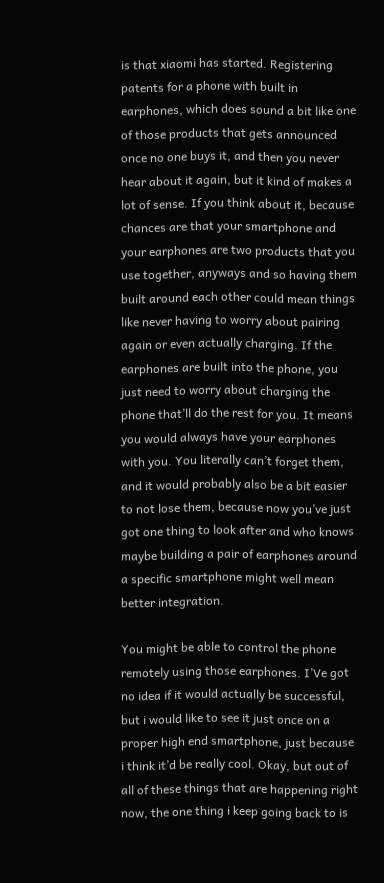is that xiaomi has started. Registering patents for a phone with built in earphones, which does sound a bit like one of those products that gets announced once no one buys it, and then you never hear about it again, but it kind of makes a lot of sense. If you think about it, because chances are that your smartphone and your earphones are two products that you use together, anyways and so having them built around each other could mean things like never having to worry about pairing again or even actually charging. If the earphones are built into the phone, you just need to worry about charging the phone that’ll do the rest for you. It means you would always have your earphones with you. You literally can’t forget them, and it would probably also be a bit easier to not lose them, because now you’ve just got one thing to look after and who knows maybe building a pair of earphones around a specific smartphone might well mean better integration.

You might be able to control the phone remotely using those earphones. I’Ve got no idea if it would actually be successful, but i would like to see it just once on a proper high end smartphone, just because i think it’d be really cool. Okay, but out of all of these things that are happening right now, the one thing i keep going back to is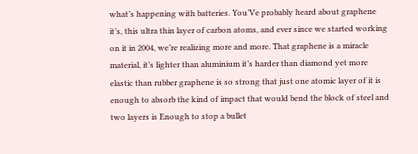what’s happening with batteries. You’Ve probably heard about graphene it’s, this ultra thin layer of carbon atoms, and ever since we started working on it in 2004, we’re realizing more and more. That graphene is a miracle material, it’s lighter than aluminium it’s harder than diamond yet more elastic than rubber graphene is so strong that just one atomic layer of it is enough to absorb the kind of impact that would bend the block of steel and two layers is Enough to stop a bullet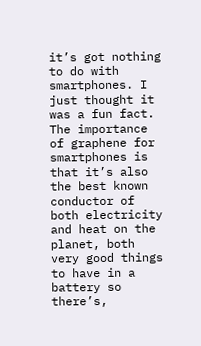it’s got nothing to do with smartphones. I just thought it was a fun fact. The importance of graphene for smartphones is that it’s also the best known conductor of both electricity and heat on the planet, both very good things to have in a battery so there’s,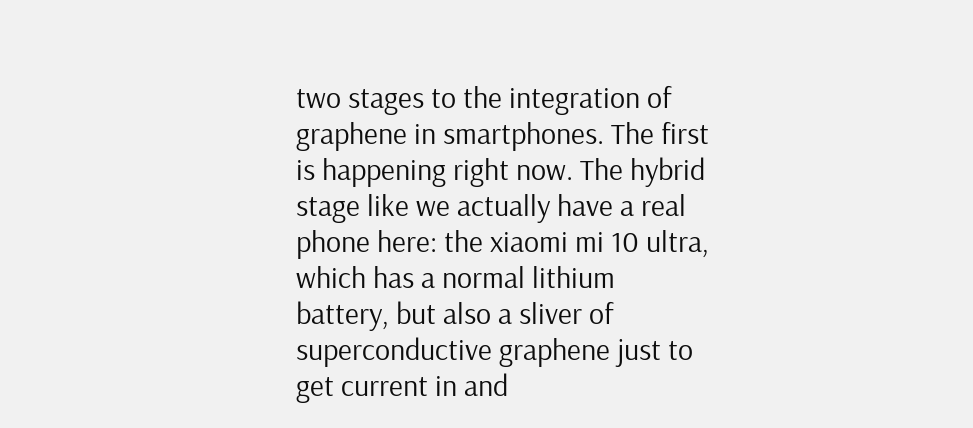two stages to the integration of graphene in smartphones. The first is happening right now. The hybrid stage like we actually have a real phone here: the xiaomi mi 10 ultra, which has a normal lithium battery, but also a sliver of superconductive graphene just to get current in and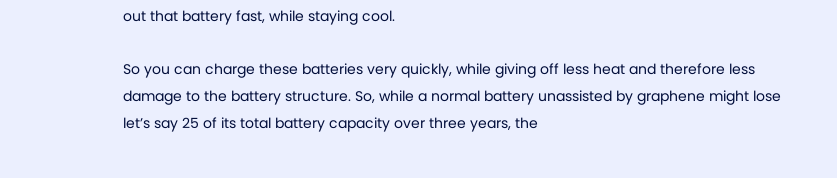out that battery fast, while staying cool.

So you can charge these batteries very quickly, while giving off less heat and therefore less damage to the battery structure. So, while a normal battery unassisted by graphene might lose let’s say 25 of its total battery capacity over three years, the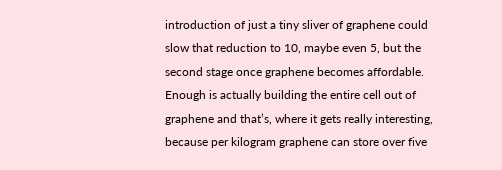introduction of just a tiny sliver of graphene could slow that reduction to 10, maybe even 5, but the second stage once graphene becomes affordable. Enough is actually building the entire cell out of graphene and that’s, where it gets really interesting, because per kilogram graphene can store over five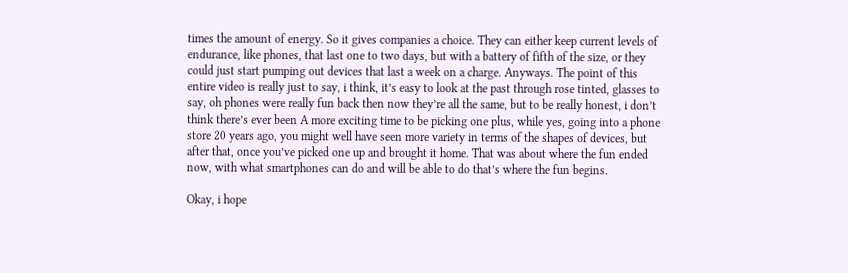times the amount of energy. So it gives companies a choice. They can either keep current levels of endurance, like phones, that last one to two days, but with a battery of fifth of the size, or they could just start pumping out devices that last a week on a charge. Anyways. The point of this entire video is really just to say, i think, it’s easy to look at the past through rose tinted, glasses to say, oh phones were really fun back then now they’re all the same, but to be really honest, i don’t think there’s ever been A more exciting time to be picking one plus, while yes, going into a phone store 20 years ago, you might well have seen more variety in terms of the shapes of devices, but after that, once you’ve picked one up and brought it home. That was about where the fun ended now, with what smartphones can do and will be able to do that’s where the fun begins.

Okay, i hope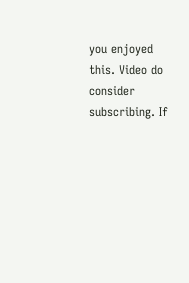you enjoyed this. Video do consider subscribing. If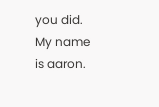you did. My name is aaron.